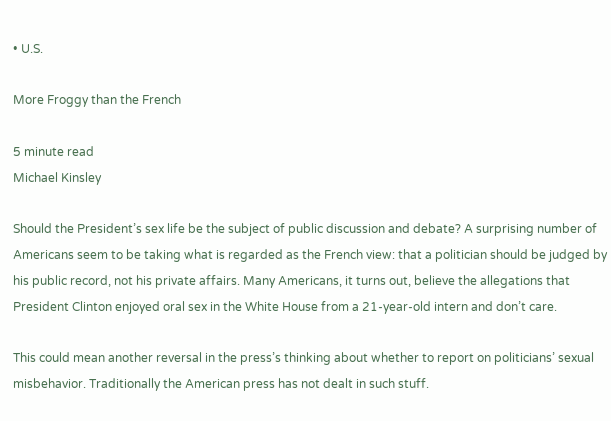• U.S.

More Froggy than the French

5 minute read
Michael Kinsley

Should the President’s sex life be the subject of public discussion and debate? A surprising number of Americans seem to be taking what is regarded as the French view: that a politician should be judged by his public record, not his private affairs. Many Americans, it turns out, believe the allegations that President Clinton enjoyed oral sex in the White House from a 21-year-old intern and don’t care.

This could mean another reversal in the press’s thinking about whether to report on politicians’ sexual misbehavior. Traditionally the American press has not dealt in such stuff.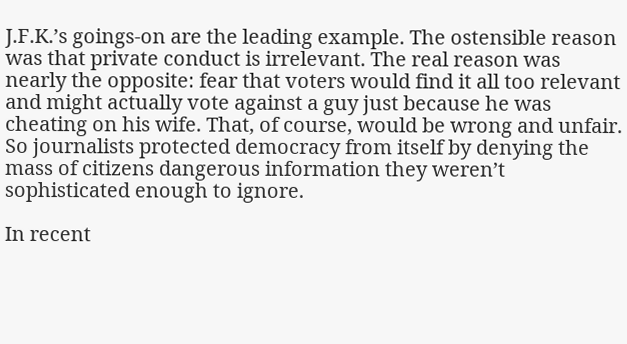J.F.K.’s goings-on are the leading example. The ostensible reason was that private conduct is irrelevant. The real reason was nearly the opposite: fear that voters would find it all too relevant and might actually vote against a guy just because he was cheating on his wife. That, of course, would be wrong and unfair. So journalists protected democracy from itself by denying the mass of citizens dangerous information they weren’t sophisticated enough to ignore.

In recent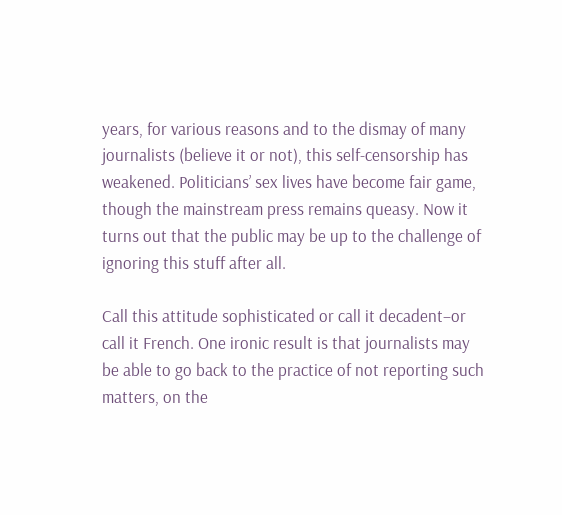years, for various reasons and to the dismay of many journalists (believe it or not), this self-censorship has weakened. Politicians’ sex lives have become fair game, though the mainstream press remains queasy. Now it turns out that the public may be up to the challenge of ignoring this stuff after all.

Call this attitude sophisticated or call it decadent–or call it French. One ironic result is that journalists may be able to go back to the practice of not reporting such matters, on the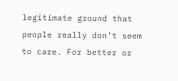legitimate ground that people really don’t seem to care. For better or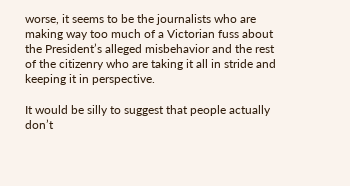worse, it seems to be the journalists who are making way too much of a Victorian fuss about the President’s alleged misbehavior and the rest of the citizenry who are taking it all in stride and keeping it in perspective.

It would be silly to suggest that people actually don’t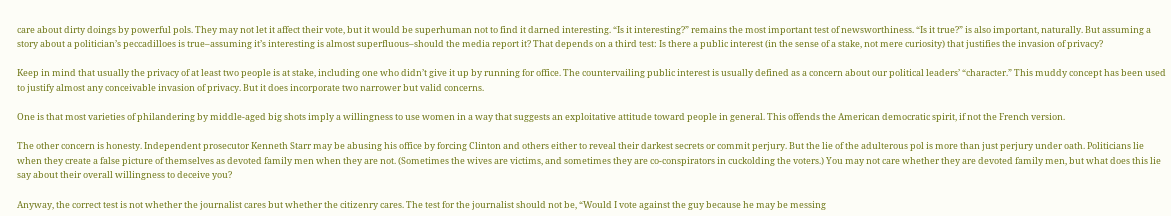care about dirty doings by powerful pols. They may not let it affect their vote, but it would be superhuman not to find it darned interesting. “Is it interesting?” remains the most important test of newsworthiness. “Is it true?” is also important, naturally. But assuming a story about a politician’s peccadilloes is true–assuming it’s interesting is almost superfluous–should the media report it? That depends on a third test: Is there a public interest (in the sense of a stake, not mere curiosity) that justifies the invasion of privacy?

Keep in mind that usually the privacy of at least two people is at stake, including one who didn’t give it up by running for office. The countervailing public interest is usually defined as a concern about our political leaders’ “character.” This muddy concept has been used to justify almost any conceivable invasion of privacy. But it does incorporate two narrower but valid concerns.

One is that most varieties of philandering by middle-aged big shots imply a willingness to use women in a way that suggests an exploitative attitude toward people in general. This offends the American democratic spirit, if not the French version.

The other concern is honesty. Independent prosecutor Kenneth Starr may be abusing his office by forcing Clinton and others either to reveal their darkest secrets or commit perjury. But the lie of the adulterous pol is more than just perjury under oath. Politicians lie when they create a false picture of themselves as devoted family men when they are not. (Sometimes the wives are victims, and sometimes they are co-conspirators in cuckolding the voters.) You may not care whether they are devoted family men, but what does this lie say about their overall willingness to deceive you?

Anyway, the correct test is not whether the journalist cares but whether the citizenry cares. The test for the journalist should not be, “Would I vote against the guy because he may be messing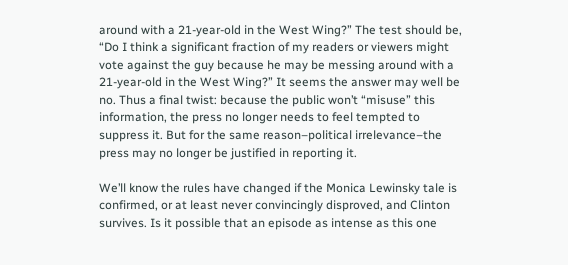around with a 21-year-old in the West Wing?” The test should be, “Do I think a significant fraction of my readers or viewers might vote against the guy because he may be messing around with a 21-year-old in the West Wing?” It seems the answer may well be no. Thus a final twist: because the public won’t “misuse” this information, the press no longer needs to feel tempted to suppress it. But for the same reason–political irrelevance–the press may no longer be justified in reporting it.

We’ll know the rules have changed if the Monica Lewinsky tale is confirmed, or at least never convincingly disproved, and Clinton survives. Is it possible that an episode as intense as this one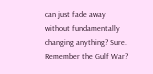can just fade away without fundamentally changing anything? Sure. Remember the Gulf War?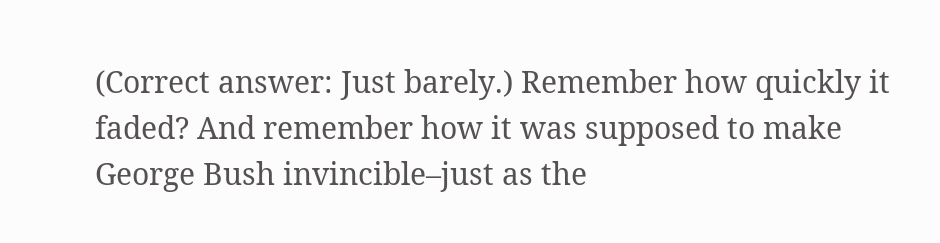(Correct answer: Just barely.) Remember how quickly it faded? And remember how it was supposed to make George Bush invincible–just as the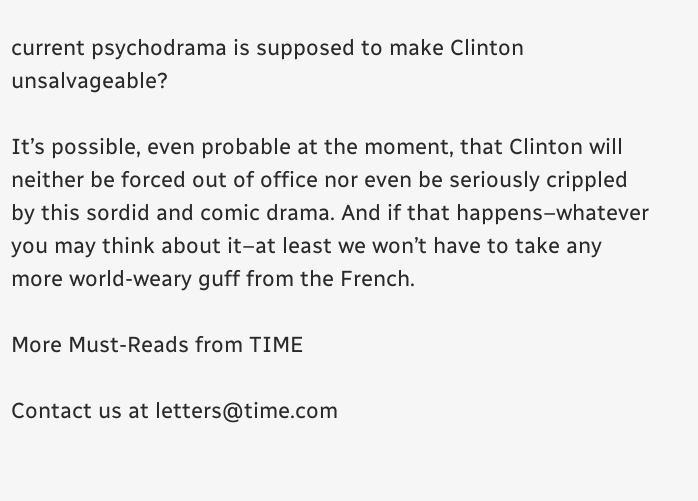current psychodrama is supposed to make Clinton unsalvageable?

It’s possible, even probable at the moment, that Clinton will neither be forced out of office nor even be seriously crippled by this sordid and comic drama. And if that happens–whatever you may think about it–at least we won’t have to take any more world-weary guff from the French.

More Must-Reads from TIME

Contact us at letters@time.com